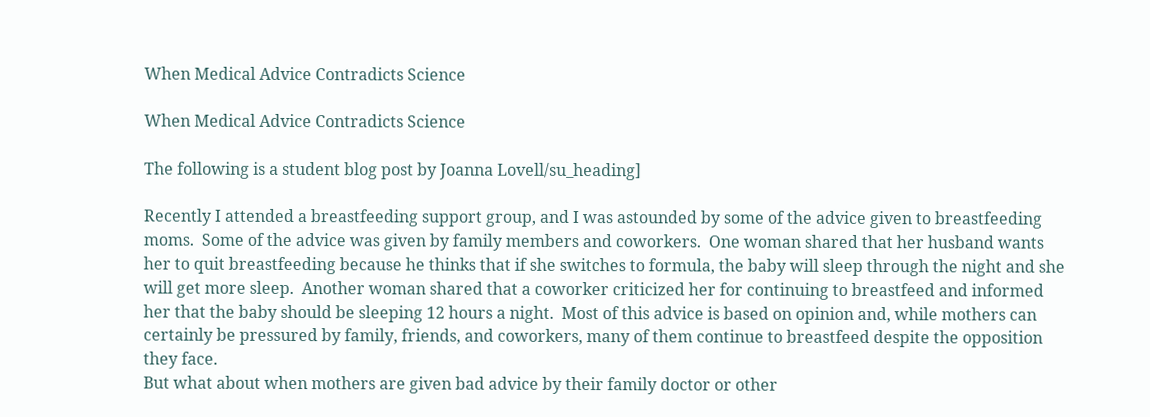When Medical Advice Contradicts Science

When Medical Advice Contradicts Science

The following is a student blog post by Joanna Lovell/su_heading]

Recently I attended a breastfeeding support group, and I was astounded by some of the advice given to breastfeeding moms.  Some of the advice was given by family members and coworkers.  One woman shared that her husband wants her to quit breastfeeding because he thinks that if she switches to formula, the baby will sleep through the night and she will get more sleep.  Another woman shared that a coworker criticized her for continuing to breastfeed and informed her that the baby should be sleeping 12 hours a night.  Most of this advice is based on opinion and, while mothers can certainly be pressured by family, friends, and coworkers, many of them continue to breastfeed despite the opposition they face.
But what about when mothers are given bad advice by their family doctor or other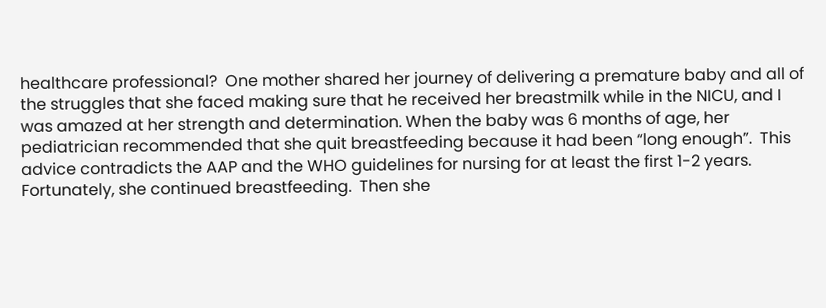healthcare professional?  One mother shared her journey of delivering a premature baby and all of the struggles that she faced making sure that he received her breastmilk while in the NICU, and I was amazed at her strength and determination. When the baby was 6 months of age, her pediatrician recommended that she quit breastfeeding because it had been “long enough”.  This advice contradicts the AAP and the WHO guidelines for nursing for at least the first 1-2 years.  Fortunately, she continued breastfeeding.  Then she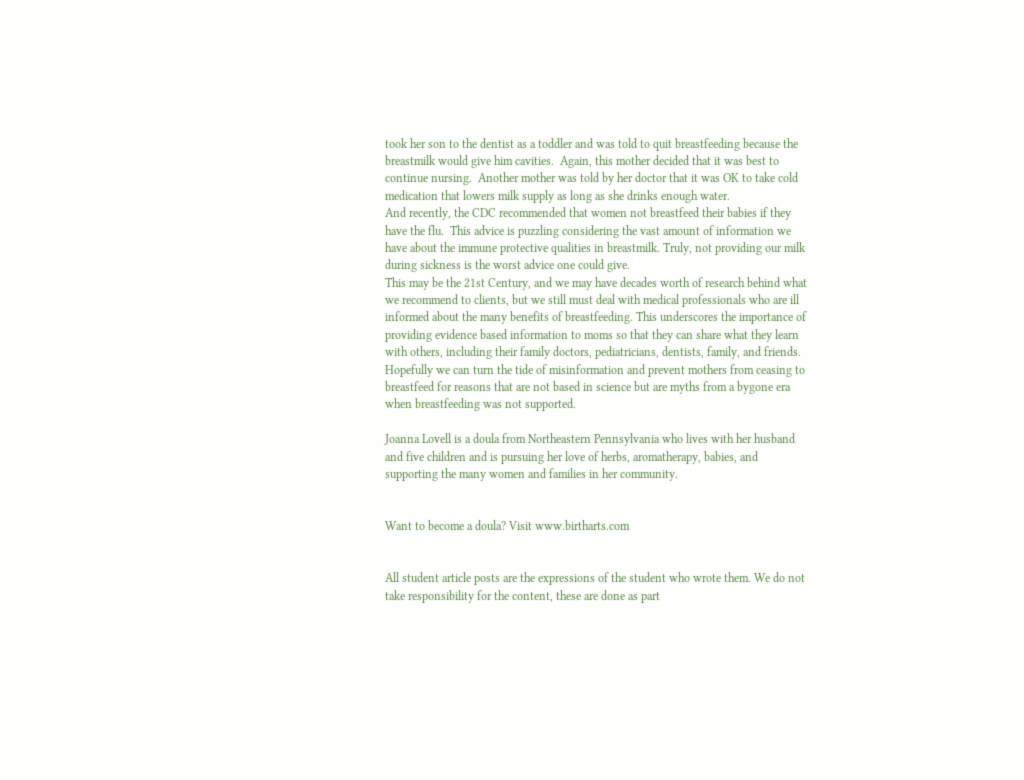took her son to the dentist as a toddler and was told to quit breastfeeding because the breastmilk would give him cavities.  Again, this mother decided that it was best to continue nursing.  Another mother was told by her doctor that it was OK to take cold medication that lowers milk supply as long as she drinks enough water.
And recently, the CDC recommended that women not breastfeed their babies if they have the flu.  This advice is puzzling considering the vast amount of information we have about the immune protective qualities in breastmilk. Truly, not providing our milk during sickness is the worst advice one could give.
This may be the 21st Century, and we may have decades worth of research behind what we recommend to clients, but we still must deal with medical professionals who are ill informed about the many benefits of breastfeeding. This underscores the importance of providing evidence based information to moms so that they can share what they learn with others, including their family doctors, pediatricians, dentists, family, and friends.  Hopefully we can turn the tide of misinformation and prevent mothers from ceasing to breastfeed for reasons that are not based in science but are myths from a bygone era when breastfeeding was not supported.

Joanna Lovell is a doula from Northeastern Pennsylvania who lives with her husband and five children and is pursuing her love of herbs, aromatherapy, babies, and supporting the many women and families in her community.


Want to become a doula? Visit www.birtharts.com


All student article posts are the expressions of the student who wrote them. We do not take responsibility for the content, these are done as part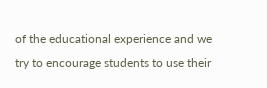of the educational experience and we try to encourage students to use their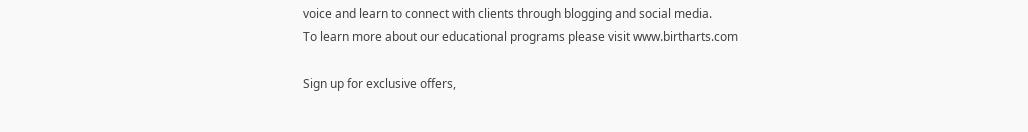voice and learn to connect with clients through blogging and social media.
To learn more about our educational programs please visit www.birtharts.com

Sign up for exclusive offers,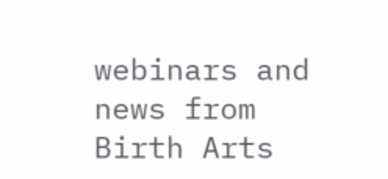webinars and news from Birth Arts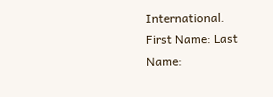International.
First Name: Last Name: